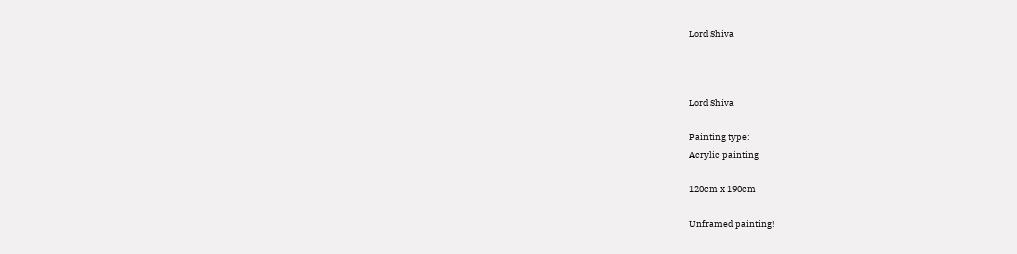Lord Shiva



Lord Shiva

Painting type:
Acrylic painting

120cm x 190cm

Unframed painting!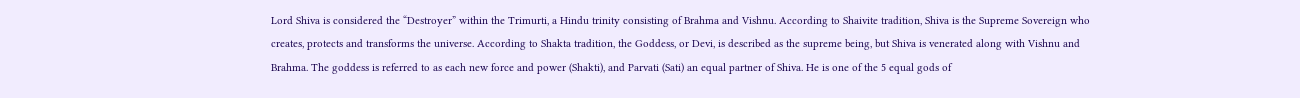Lord Shiva is considered the “Destroyer” within the Trimurti, a Hindu trinity consisting of Brahma and Vishnu. According to Shaivite tradition, Shiva is the Supreme Sovereign who creates, protects and transforms the universe. According to Shakta tradition, the Goddess, or Devi, is described as the supreme being, but Shiva is venerated along with Vishnu and Brahma. The goddess is referred to as each new force and power (Shakti), and Parvati (Sati) an equal partner of Shiva. He is one of the 5 equal gods of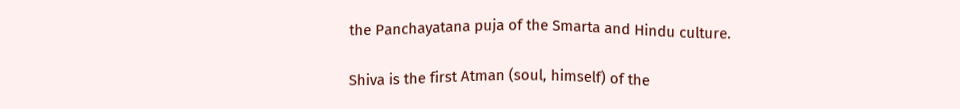the Panchayatana puja of the Smarta and Hindu culture.

Shiva is the first Atman (soul, himself) of the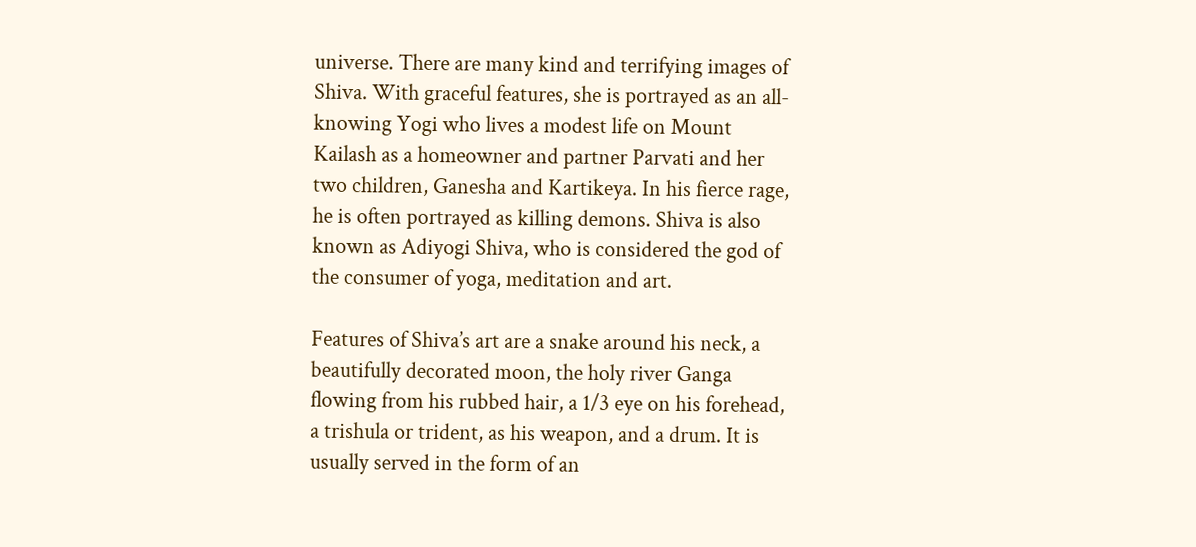universe. There are many kind and terrifying images of Shiva. With graceful features, she is portrayed as an all-knowing Yogi who lives a modest life on Mount Kailash as a homeowner and partner Parvati and her two children, Ganesha and Kartikeya. In his fierce rage, he is often portrayed as killing demons. Shiva is also known as Adiyogi Shiva, who is considered the god of the consumer of yoga, meditation and art.

Features of Shiva’s art are a snake around his neck, a beautifully decorated moon, the holy river Ganga flowing from his rubbed hair, a 1/3 eye on his forehead, a trishula or trident, as his weapon, and a drum. It is usually served in the form of an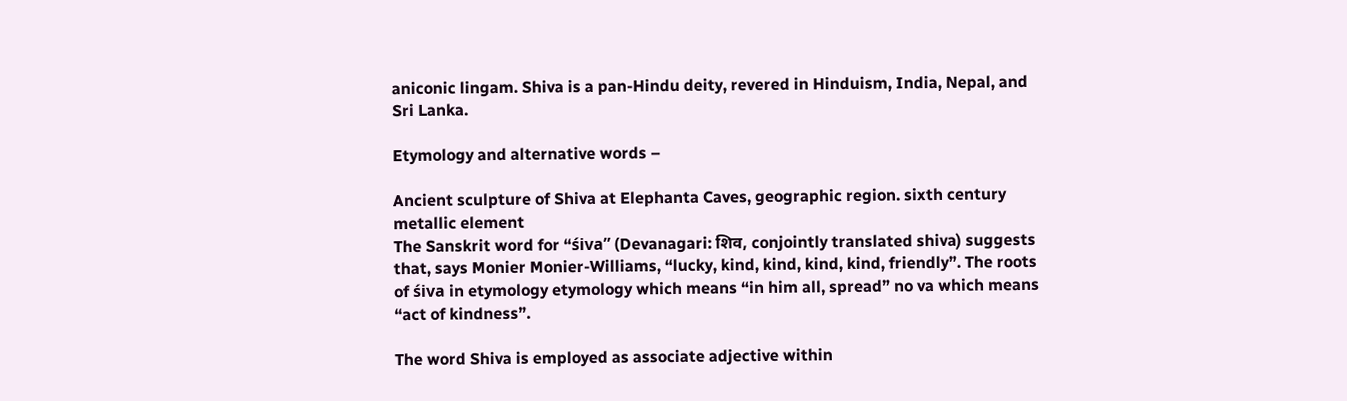aniconic lingam. Shiva is a pan-Hindu deity, revered in Hinduism, India, Nepal, and Sri Lanka.

Etymology and alternative words –

Ancient sculpture of Shiva at Elephanta Caves, geographic region. sixth century metallic element
The Sanskrit word for “śiva” (Devanagari: शिव, conjointly translated shiva) suggests that, says Monier Monier-Williams, “lucky, kind, kind, kind, kind, friendly”. The roots of śiva in etymology etymology which means “in him all, spread” no va which means “act of kindness”.

The word Shiva is employed as associate adjective within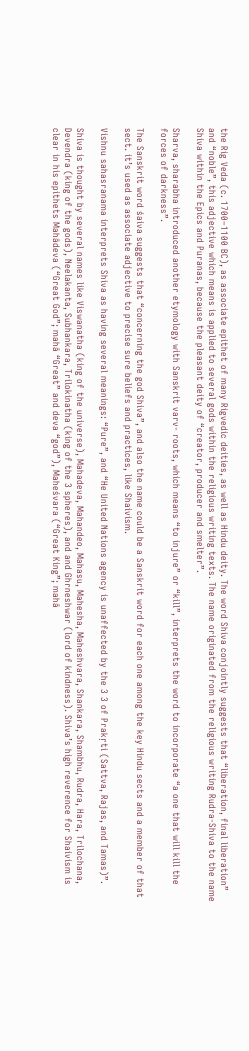the Rig Veda (c. 1700–1100 BC), as associate epithet of many Rigvedic deities, as well as Hindu deity. The word Shiva conjointly suggests that “liberation, final liberation” and “noble”, this adjective which means is applied to several gods within the religious writing texts. The name originated from the religious writing Rudra-Shiva to the name Shiva within the Epics and Puranas, because the pleasant deity of “creator, producer and smelter”.

Sharva, sharabha introduced another etymology with Sanskrit varv- roots, which means “to injure” or “kill”, interprets the word to incorporate “a one that will kill the forces of darkness”.

The Sanskrit word śaiva suggests that “concerning the god Shiva”, and also the name could be a Sanskrit word for each one among the key Hindu sects and a member of that sect. it’s used as associate adjective to precise sure beliefs and practices, like Shaivism.

Vishnu sahasranama interprets Shiva as having several meanings: “Pure”, and “He United Nations agency is unaffected by the 3 3 of Prakṛti (Sattva, Rajas, and Tamas)”.

Shiva is thought by several names like Viswanatha (king of the universe), Mahadeva, Mahandeo, Mahasu, Mahesha, Maheshvara, Shankara, Shambhu, Rudra, Hara, Trilochana, Devendra (king of the gods), Neelakanta, Subhankara, Trilokinatha (king of the 3 spheres), and and Ghrneshwar (lord of kindness). Shiva’s high reverence for Shaivism is clear in his epithets Mahādeva (“Great God”; mahā “Great” and deva “god”), Maheśvara (“Great King”; mahā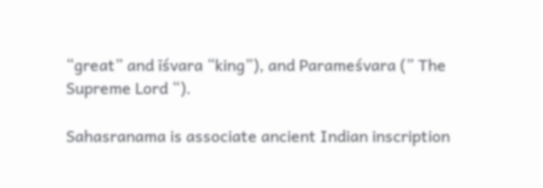“great” and īśvara “king”), and Parameśvara (” The Supreme Lord “).

Sahasranama is associate ancient Indian inscription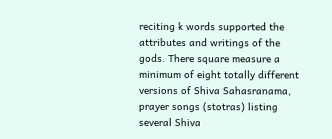reciting k words supported the attributes and writings of the gods. There square measure a minimum of eight totally different versions of Shiva Sahasranama, prayer songs (stotras) listing several Shiva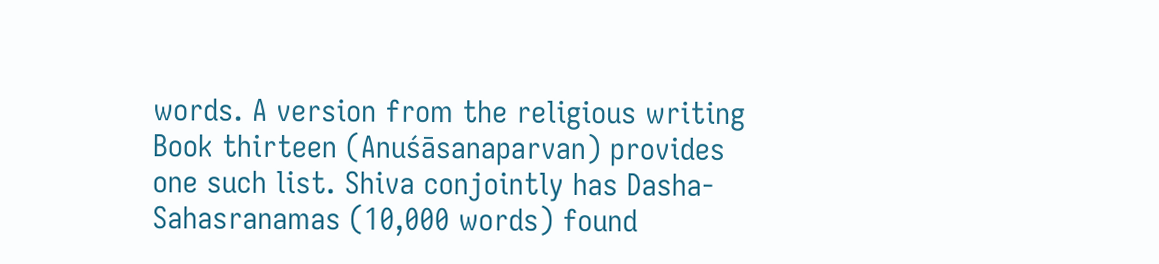words. A version from the religious writing Book thirteen (Anuśāsanaparvan) provides one such list. Shiva conjointly has Dasha-Sahasranamas (10,000 words) found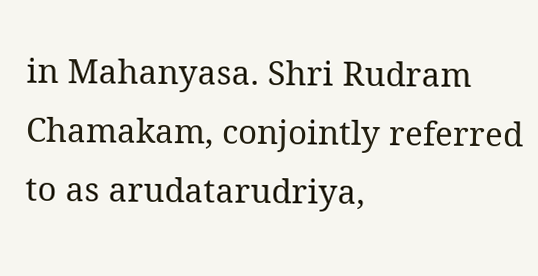in Mahanyasa. Shri Rudram Chamakam, conjointly referred to as arudatarudriya,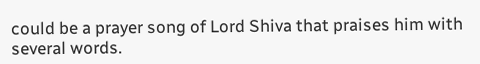could be a prayer song of Lord Shiva that praises him with several words.